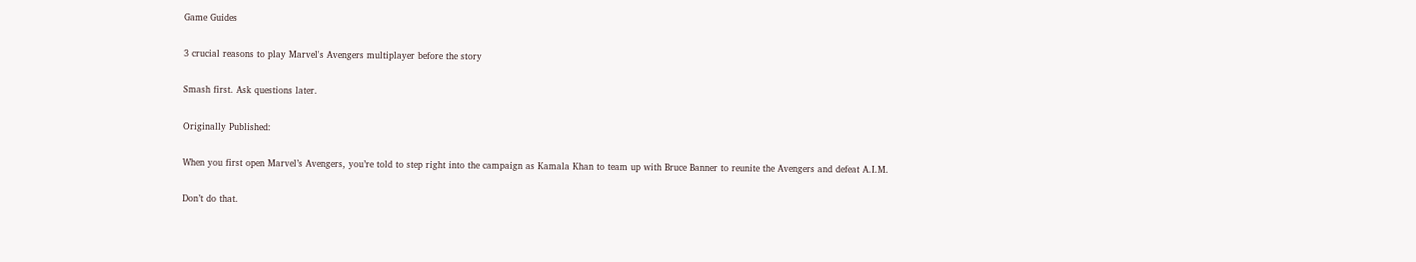Game Guides

3 crucial reasons to play Marvel's Avengers multiplayer before the story

Smash first. Ask questions later.

Originally Published:

When you first open Marvel’s Avengers, you’re told to step right into the campaign as Kamala Khan to team up with Bruce Banner to reunite the Avengers and defeat A.I.M.

Don’t do that.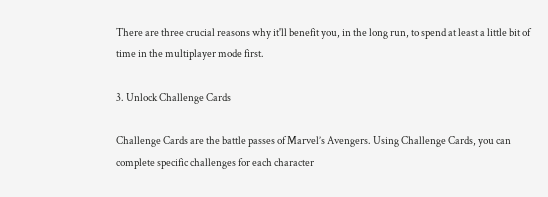There are three crucial reasons why it'll benefit you, in the long run, to spend at least a little bit of time in the multiplayer mode first.

3. Unlock Challenge Cards

Challenge Cards are the battle passes of Marvel’s Avengers. Using Challenge Cards, you can complete specific challenges for each character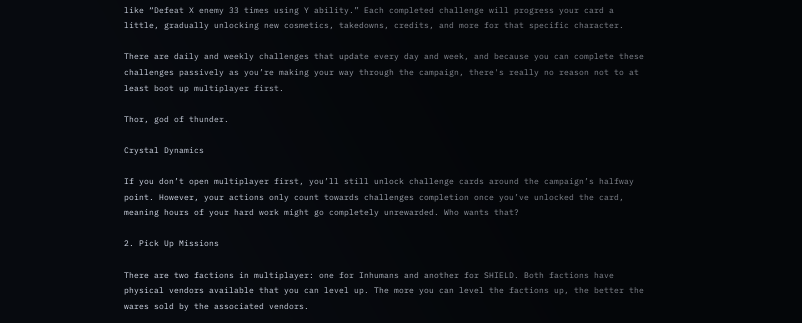like “Defeat X enemy 33 times using Y ability.” Each completed challenge will progress your card a little, gradually unlocking new cosmetics, takedowns, credits, and more for that specific character.

There are daily and weekly challenges that update every day and week, and because you can complete these challenges passively as you’re making your way through the campaign, there's really no reason not to at least boot up multiplayer first.

Thor, god of thunder.

Crystal Dynamics

If you don’t open multiplayer first, you’ll still unlock challenge cards around the campaign’s halfway point. However, your actions only count towards challenges completion once you’ve unlocked the card, meaning hours of your hard work might go completely unrewarded. Who wants that?

2. Pick Up Missions

There are two factions in multiplayer: one for Inhumans and another for SHIELD. Both factions have physical vendors available that you can level up. The more you can level the factions up, the better the wares sold by the associated vendors.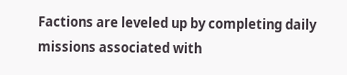Factions are leveled up by completing daily missions associated with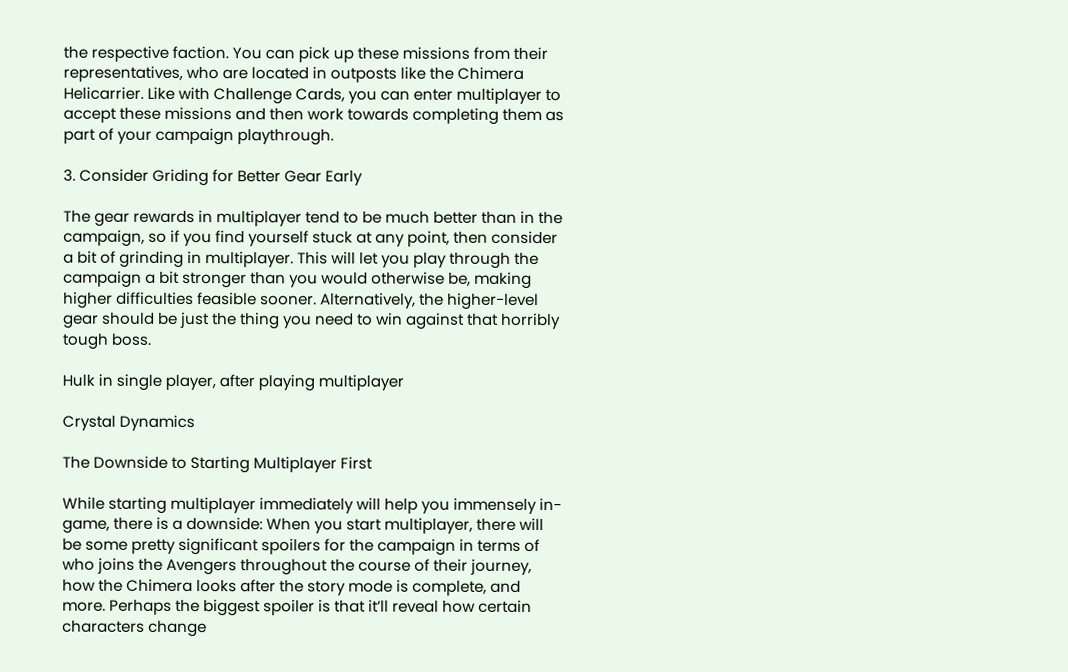the respective faction. You can pick up these missions from their representatives, who are located in outposts like the Chimera Helicarrier. Like with Challenge Cards, you can enter multiplayer to accept these missions and then work towards completing them as part of your campaign playthrough.

3. Consider Griding for Better Gear Early

The gear rewards in multiplayer tend to be much better than in the campaign, so if you find yourself stuck at any point, then consider a bit of grinding in multiplayer. This will let you play through the campaign a bit stronger than you would otherwise be, making higher difficulties feasible sooner. Alternatively, the higher-level gear should be just the thing you need to win against that horribly tough boss.

Hulk in single player, after playing multiplayer

Crystal Dynamics

The Downside to Starting Multiplayer First

While starting multiplayer immediately will help you immensely in-game, there is a downside: When you start multiplayer, there will be some pretty significant spoilers for the campaign in terms of who joins the Avengers throughout the course of their journey, how the Chimera looks after the story mode is complete, and more. Perhaps the biggest spoiler is that it’ll reveal how certain characters change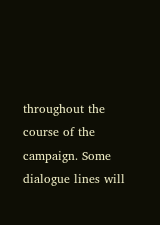throughout the course of the campaign. Some dialogue lines will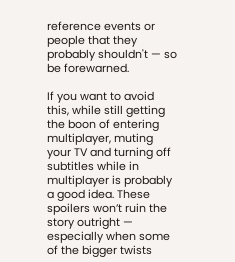reference events or people that they probably shouldn't — so be forewarned.

If you want to avoid this, while still getting the boon of entering multiplayer, muting your TV and turning off subtitles while in multiplayer is probably a good idea. These spoilers won’t ruin the story outright — especially when some of the bigger twists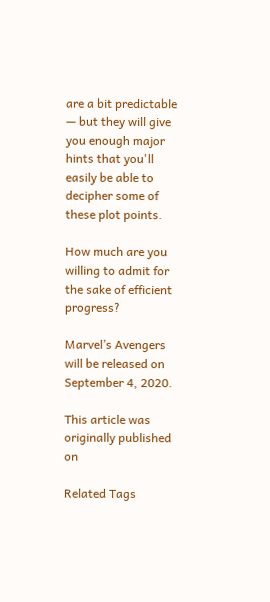are a bit predictable — but they will give you enough major hints that you'll easily be able to decipher some of these plot points.

How much are you willing to admit for the sake of efficient progress?

Marvel’s Avengers will be released on September 4, 2020.

This article was originally published on

Related Tags